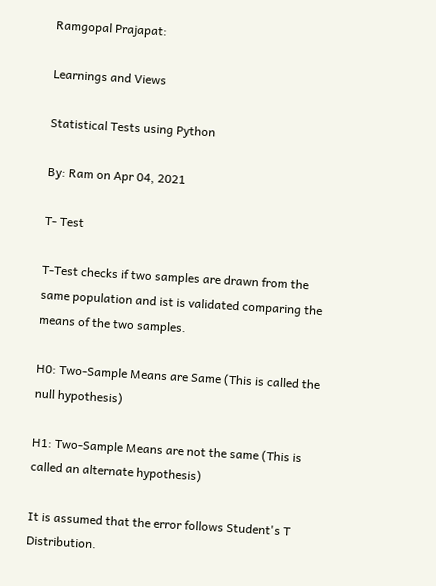Ramgopal Prajapat:

Learnings and Views

Statistical Tests using Python

By: Ram on Apr 04, 2021

T- Test

T-Test checks if two samples are drawn from the same population and ist is validated comparing the means of the two samples.

H0: Two-Sample Means are Same (This is called the null hypothesis)

H1: Two-Sample Means are not the same (This is called an alternate hypothesis)

It is assumed that the error follows Student's T Distribution.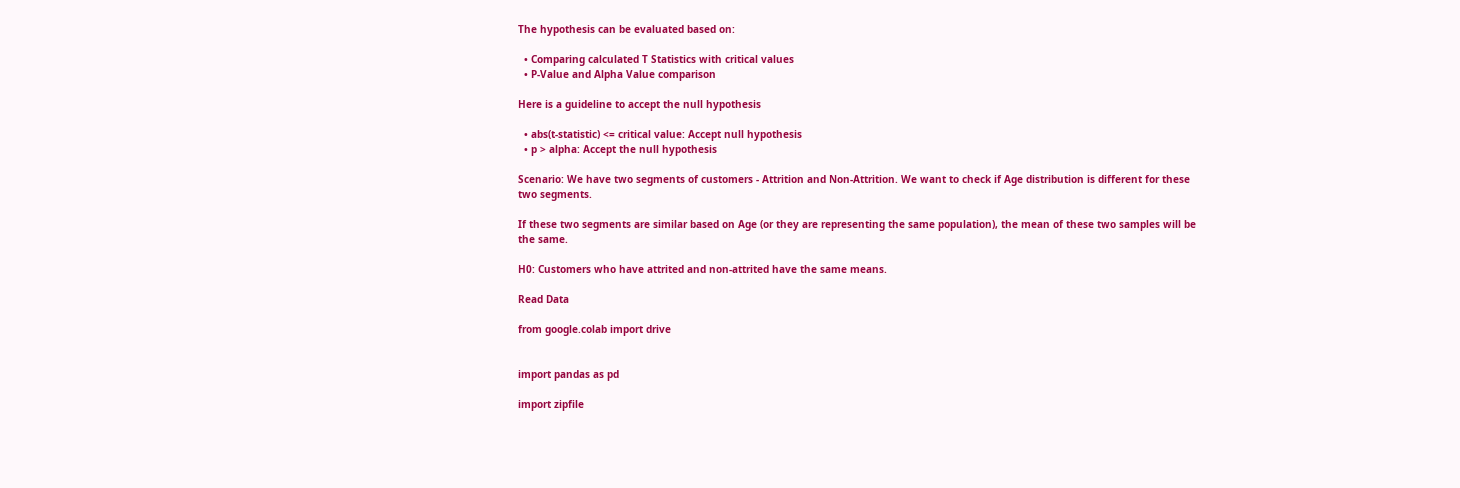The hypothesis can be evaluated based on:

  • Comparing calculated T Statistics with critical values
  • P-Value and Alpha Value comparison

Here is a guideline to accept the null hypothesis

  • abs(t-statistic) <= critical value: Accept null hypothesis
  • p > alpha: Accept the null hypothesis

Scenario: We have two segments of customers - Attrition and Non-Attrition. We want to check if Age distribution is different for these two segments.

If these two segments are similar based on Age (or they are representing the same population), the mean of these two samples will be the same.

H0: Customers who have attrited and non-attrited have the same means.

Read Data

from google.colab import drive


import pandas as pd

import zipfile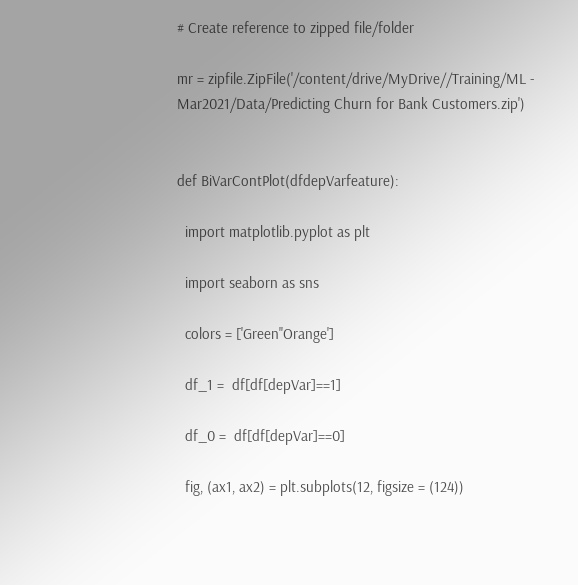# Create reference to zipped file/folder

mr = zipfile.ZipFile('/content/drive/MyDrive//Training/ML - Mar2021/Data/Predicting Churn for Bank Customers.zip')


def BiVarContPlot(dfdepVarfeature):

  import matplotlib.pyplot as plt

  import seaborn as sns

  colors = ['Green''Orange']

  df_1 =  df[df[depVar]==1]

  df_0 =  df[df[depVar]==0]

  fig, (ax1, ax2) = plt.subplots(12, figsize = (124))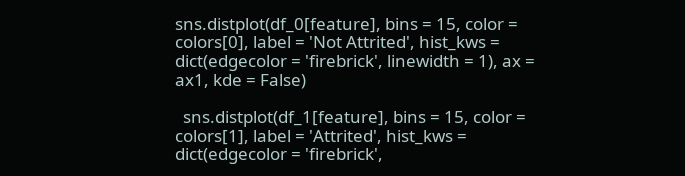sns.distplot(df_0[feature], bins = 15, color = colors[0], label = 'Not Attrited', hist_kws = dict(edgecolor = 'firebrick', linewidth = 1), ax = ax1, kde = False)

  sns.distplot(df_1[feature], bins = 15, color = colors[1], label = 'Attrited', hist_kws = dict(edgecolor = 'firebrick',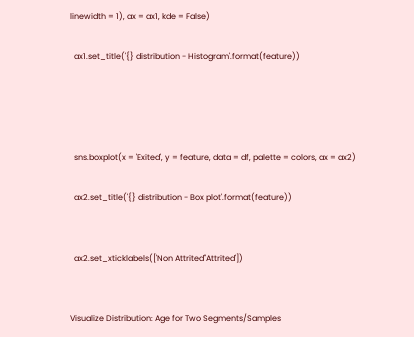linewidth = 1), ax = ax1, kde = False)

  ax1.set_title('{} distribution - Histogram'.format(feature))




  sns.boxplot(x = 'Exited', y = feature, data = df, palette = colors, ax = ax2)

  ax2.set_title('{} distribution - Box plot'.format(feature))


  ax2.set_xticklabels(['Non Attrited''Attrited'])


Visualize Distribution: Age for Two Segments/Samples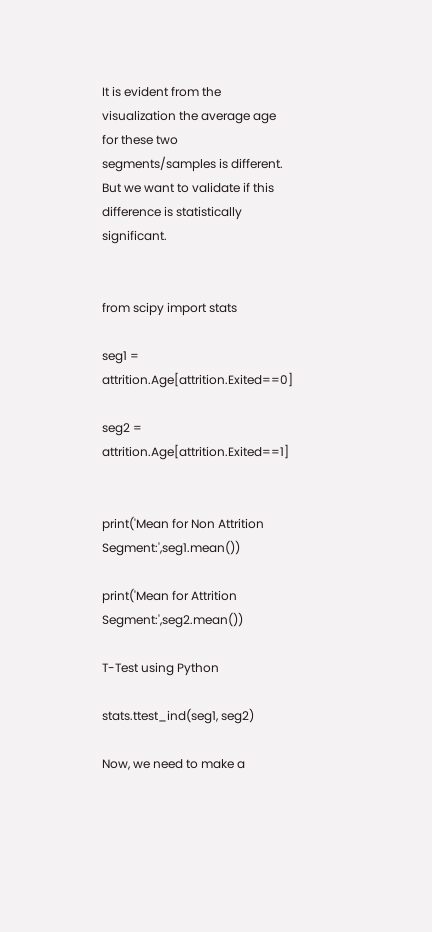It is evident from the visualization the average age for these two segments/samples is different. But we want to validate if this difference is statistically significant.


from scipy import stats

seg1 = attrition.Age[attrition.Exited==0]

seg2 = attrition.Age[attrition.Exited==1]


print('Mean for Non Attrition Segment:',seg1.mean())

print('Mean for Attrition Segment:',seg2.mean())

T-Test using Python

stats.ttest_ind(seg1, seg2)

Now, we need to make a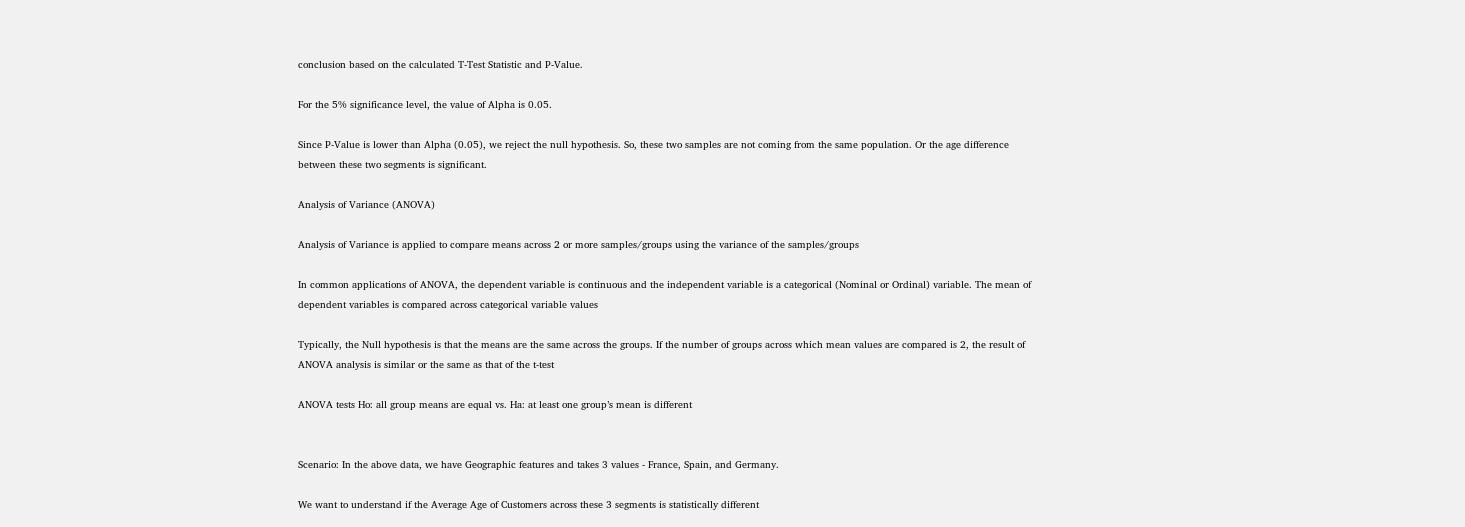conclusion based on the calculated T-Test Statistic and P-Value.

For the 5% significance level, the value of Alpha is 0.05.

Since P-Value is lower than Alpha (0.05), we reject the null hypothesis. So, these two samples are not coming from the same population. Or the age difference between these two segments is significant.

Analysis of Variance (ANOVA)

Analysis of Variance is applied to compare means across 2 or more samples/groups using the variance of the samples/groups

In common applications of ANOVA, the dependent variable is continuous and the independent variable is a categorical (Nominal or Ordinal) variable. The mean of dependent variables is compared across categorical variable values

Typically, the Null hypothesis is that the means are the same across the groups. If the number of groups across which mean values are compared is 2, the result of ANOVA analysis is similar or the same as that of the t-test

ANOVA tests Ho: all group means are equal vs. Ha: at least one group’s mean is different


Scenario: In the above data, we have Geographic features and takes 3 values - France, Spain, and Germany.

We want to understand if the Average Age of Customers across these 3 segments is statistically different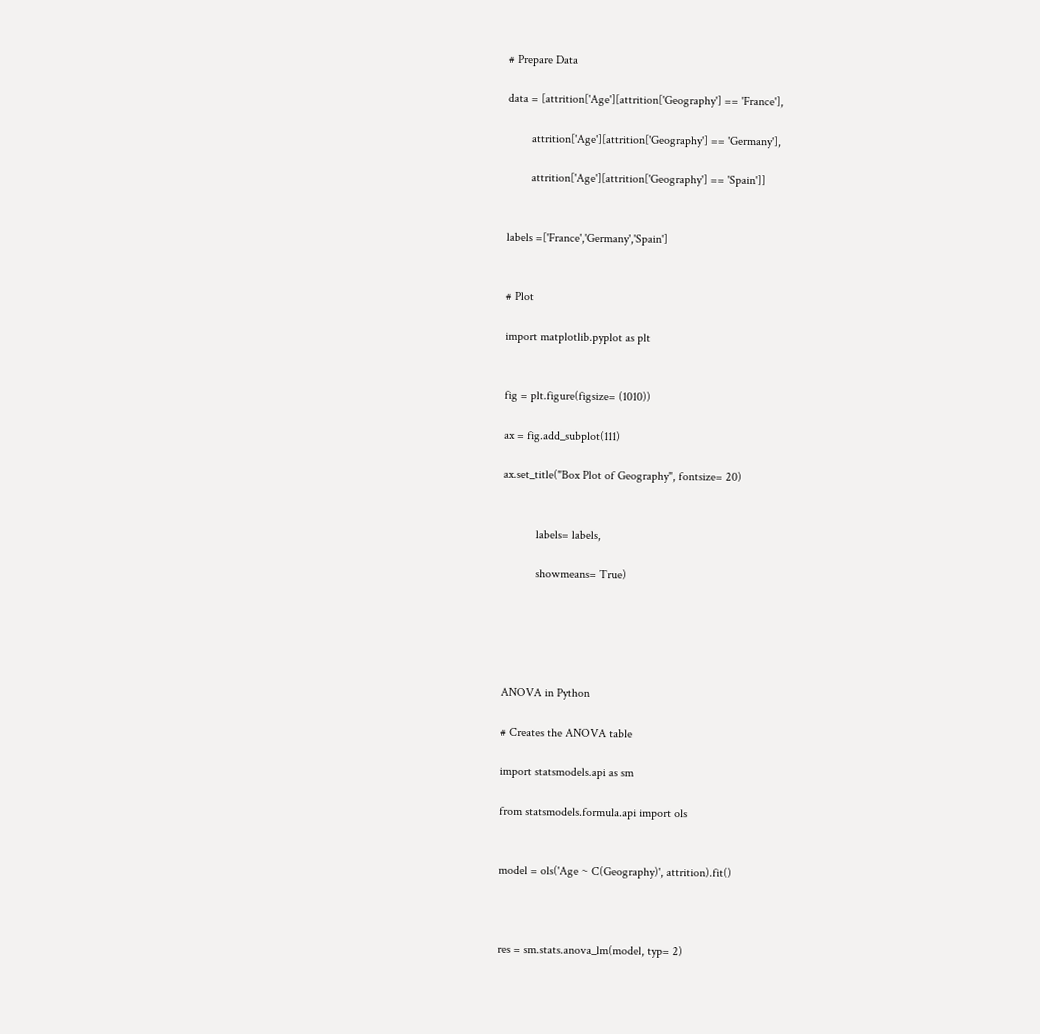# Prepare Data

data = [attrition['Age'][attrition['Geography'] == 'France'],

        attrition['Age'][attrition['Geography'] == 'Germany'],

        attrition['Age'][attrition['Geography'] == 'Spain']]


labels =['France','Germany','Spain']


# Plot

import matplotlib.pyplot as plt


fig = plt.figure(figsize= (1010))

ax = fig.add_subplot(111)

ax.set_title("Box Plot of Geography", fontsize= 20)


           labels= labels,

           showmeans= True)





ANOVA in Python

# Creates the ANOVA table

import statsmodels.api as sm

from statsmodels.formula.api import ols


model = ols('Age ~ C(Geography)', attrition).fit()



res = sm.stats.anova_lm(model, typ= 2)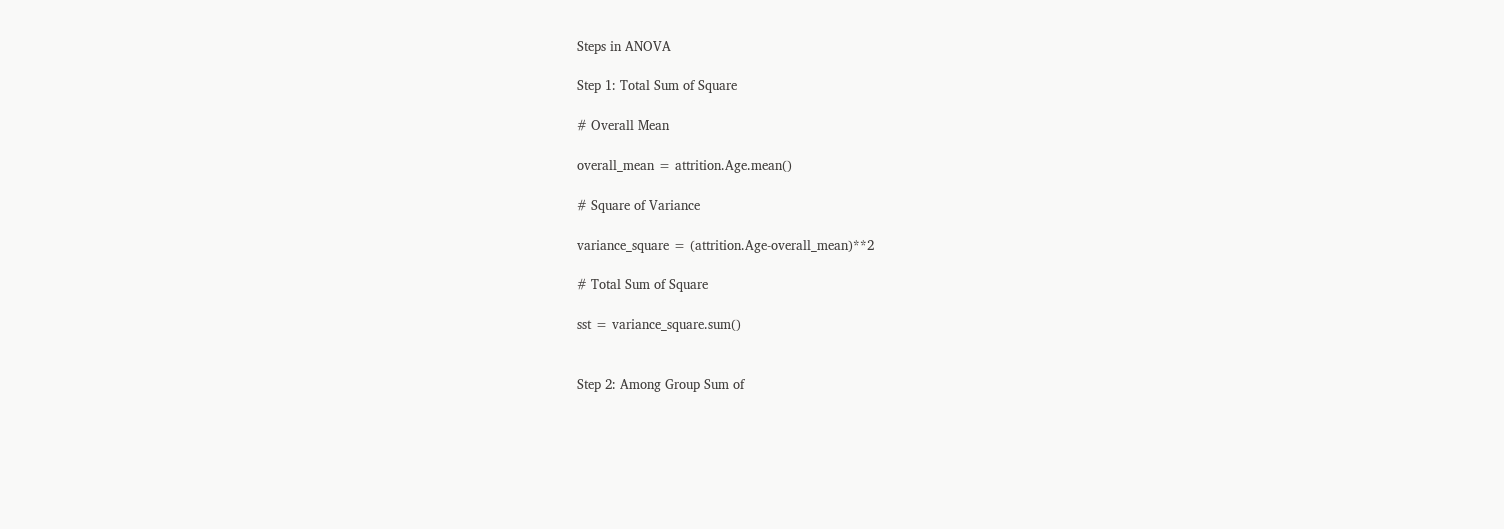Steps in ANOVA

Step 1: Total Sum of Square

# Overall Mean

overall_mean = attrition.Age.mean()

# Square of Variance

variance_square = (attrition.Age-overall_mean)**2

# Total Sum of Square

sst = variance_square.sum()


Step 2: Among Group Sum of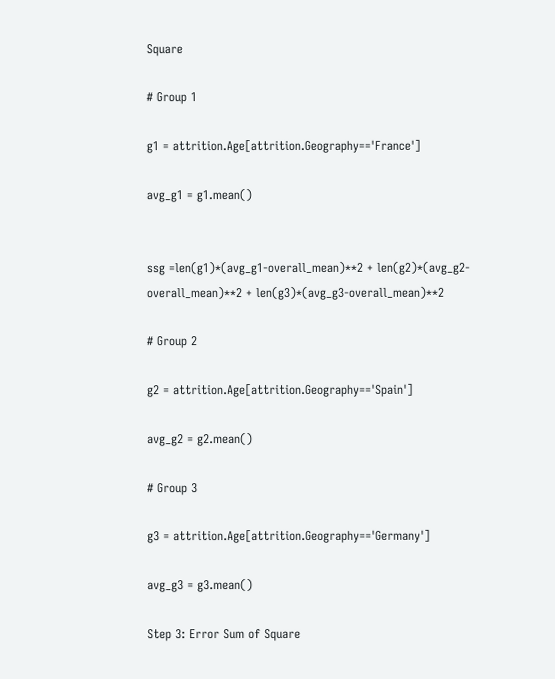Square

# Group 1

g1 = attrition.Age[attrition.Geography=='France']

avg_g1 = g1.mean()


ssg =len(g1)*(avg_g1-overall_mean)**2 + len(g2)*(avg_g2-overall_mean)**2 + len(g3)*(avg_g3-overall_mean)**2

# Group 2

g2 = attrition.Age[attrition.Geography=='Spain']

avg_g2 = g2.mean()

# Group 3

g3 = attrition.Age[attrition.Geography=='Germany']

avg_g3 = g3.mean()

Step 3: Error Sum of Square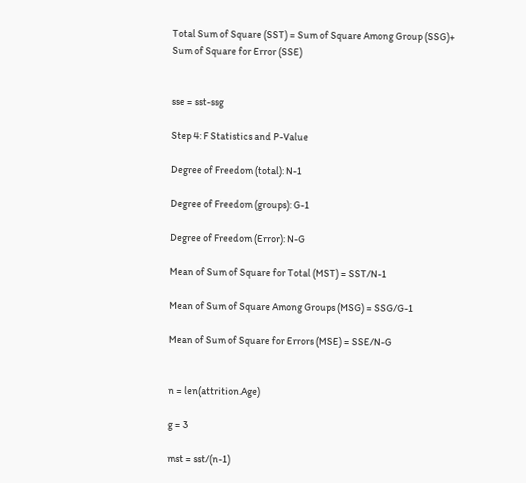Total Sum of Square (SST) = Sum of Square Among Group (SSG)+ Sum of Square for Error (SSE)


sse = sst-ssg

Step 4: F Statistics and P-Value

Degree of Freedom (total): N-1

Degree of Freedom (groups): G-1

Degree of Freedom (Error): N-G

Mean of Sum of Square for Total (MST) = SST/N-1

Mean of Sum of Square Among Groups (MSG) = SSG/G-1

Mean of Sum of Square for Errors (MSE) = SSE/N-G


n = len(attrition.Age)

g = 3

mst = sst/(n-1)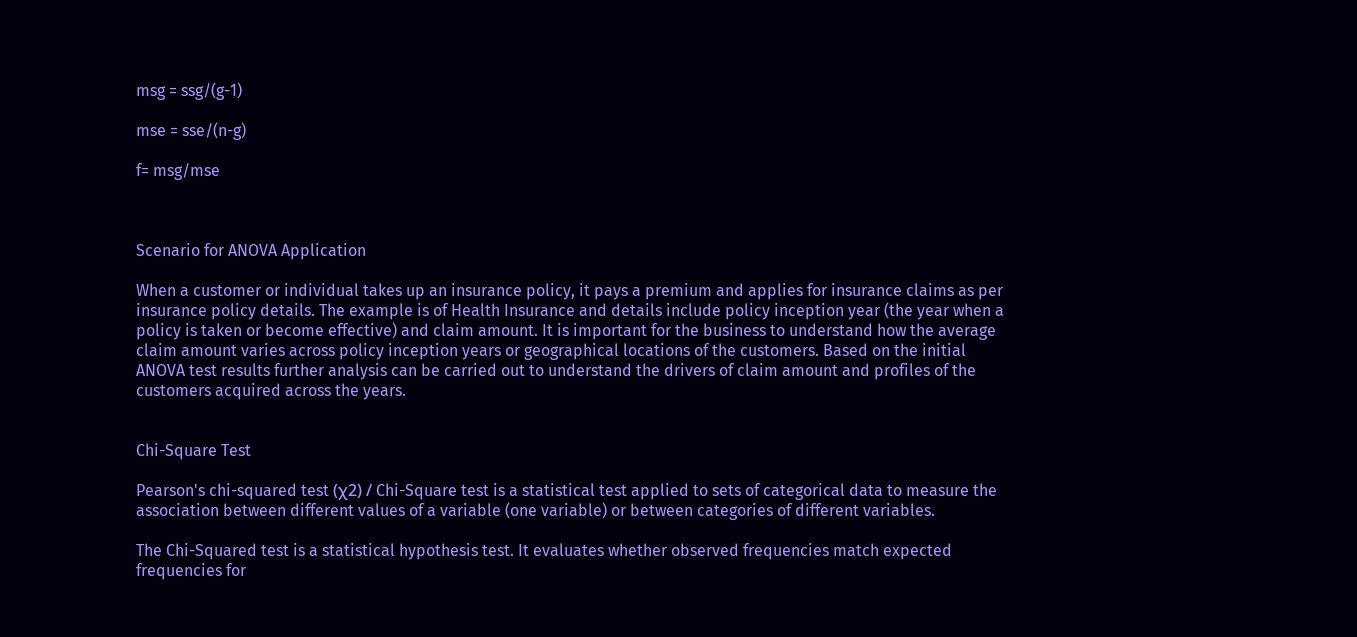msg = ssg/(g-1)

mse = sse/(n-g)

f= msg/mse



Scenario for ANOVA Application

When a customer or individual takes up an insurance policy, it pays a premium and applies for insurance claims as per insurance policy details. The example is of Health Insurance and details include policy inception year (the year when a policy is taken or become effective) and claim amount. It is important for the business to understand how the average claim amount varies across policy inception years or geographical locations of the customers. Based on the initial ANOVA test results further analysis can be carried out to understand the drivers of claim amount and profiles of the customers acquired across the years.


Chi-Square Test

Pearson's chi-squared test (χ2) / Chi-Square test is a statistical test applied to sets of categorical data to measure the association between different values of a variable (one variable) or between categories of different variables.

The Chi-Squared test is a statistical hypothesis test. It evaluates whether observed frequencies match expected frequencies for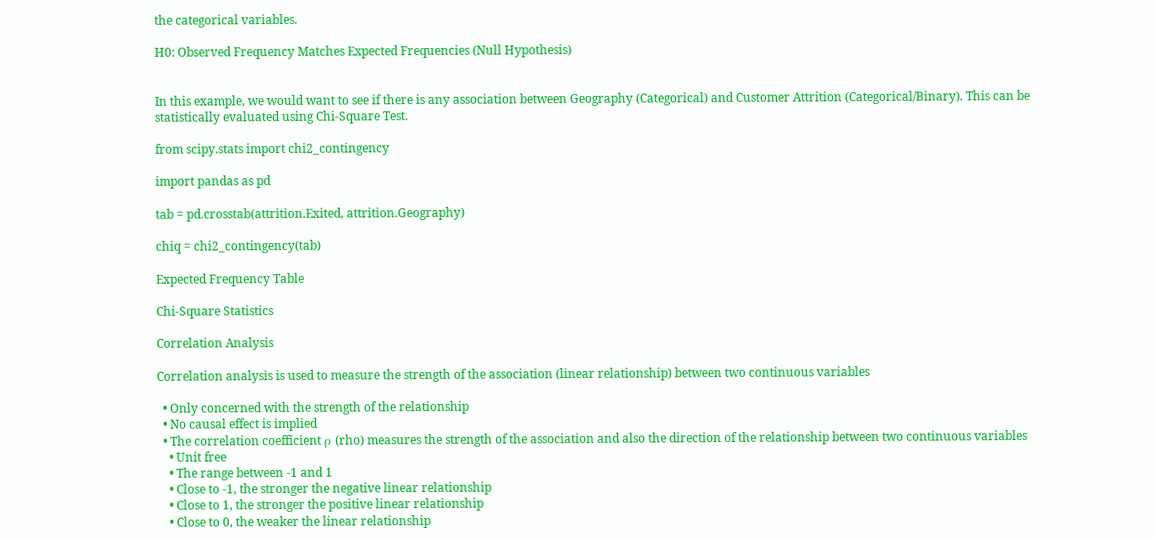the categorical variables.

H0: Observed Frequency Matches Expected Frequencies (Null Hypothesis)


In this example, we would want to see if there is any association between Geography (Categorical) and Customer Attrition (Categorical/Binary). This can be statistically evaluated using Chi-Square Test.

from scipy.stats import chi2_contingency

import pandas as pd

tab = pd.crosstab(attrition.Exited, attrition.Geography)

chiq = chi2_contingency(tab)

Expected Frequency Table

Chi-Square Statistics

Correlation Analysis

Correlation analysis is used to measure the strength of the association (linear relationship) between two continuous variables

  • Only concerned with the strength of the relationship
  • No causal effect is implied
  • The correlation coefficient ρ (rho) measures the strength of the association and also the direction of the relationship between two continuous variables
    • Unit free
    • The range between -1 and 1
    • Close to -1, the stronger the negative linear relationship
    • Close to 1, the stronger the positive linear relationship
    • Close to 0, the weaker the linear relationship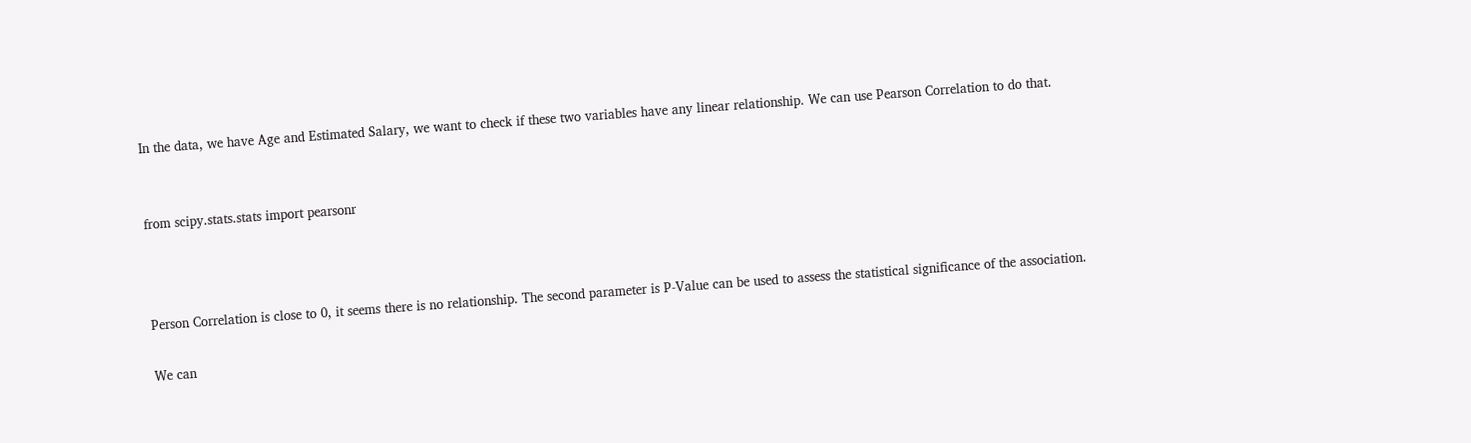In the data, we have Age and Estimated Salary, we want to check if these two variables have any linear relationship. We can use Pearson Correlation to do that.


from scipy.stats.stats import pearsonr



Person Correlation is close to 0, it seems there is no relationship. The second parameter is P-Value can be used to assess the statistical significance of the association.

We can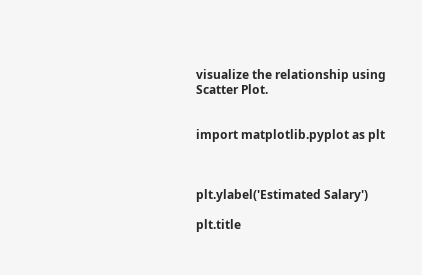visualize the relationship using Scatter Plot.


import matplotlib.pyplot as plt



plt.ylabel('Estimated Salary')

plt.title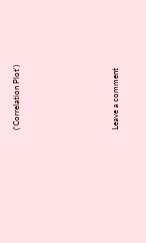('Correlation Plot')





Leave a comment